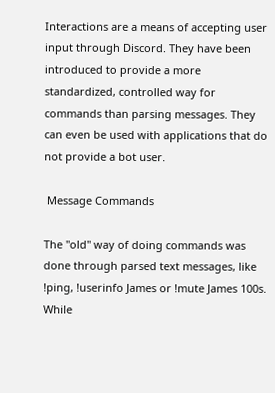Interactions are a means of accepting user input through Discord. They have been introduced to provide a more standardized, controlled way for commands than parsing messages. They can even be used with applications that do not provide a bot user.

 Message Commands

The "old" way of doing commands was done through parsed text messages, like !ping, !userinfo James or !mute James 100s. While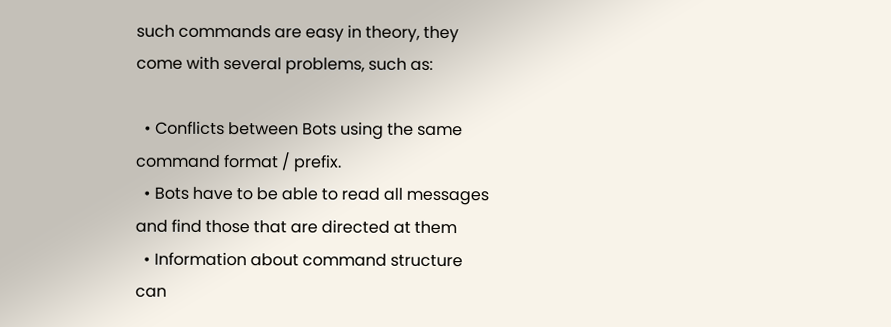such commands are easy in theory, they come with several problems, such as:

  • Conflicts between Bots using the same command format / prefix.
  • Bots have to be able to read all messages and find those that are directed at them
  • Information about command structure can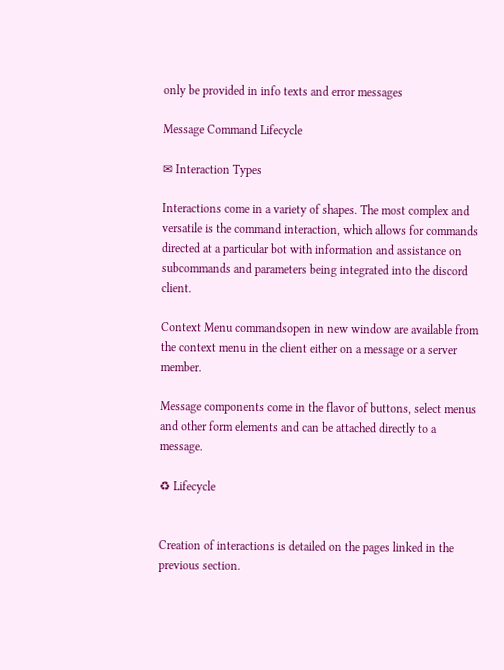only be provided in info texts and error messages

Message Command Lifecycle

✉ Interaction Types

Interactions come in a variety of shapes. The most complex and versatile is the command interaction, which allows for commands directed at a particular bot with information and assistance on subcommands and parameters being integrated into the discord client.

Context Menu commandsopen in new window are available from the context menu in the client either on a message or a server member.

Message components come in the flavor of buttons, select menus and other form elements and can be attached directly to a message.

♻ Lifecycle


Creation of interactions is detailed on the pages linked in the previous section.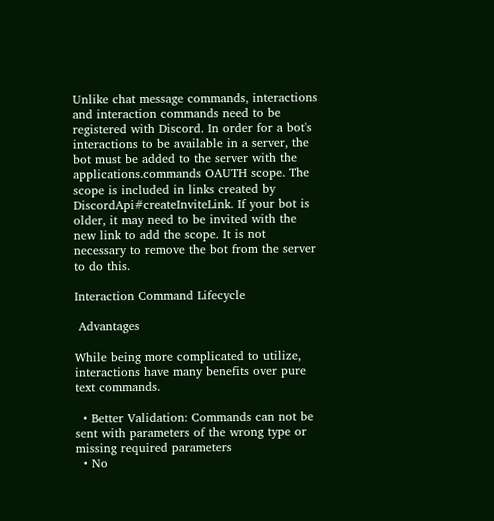Unlike chat message commands, interactions and interaction commands need to be registered with Discord. In order for a bot's interactions to be available in a server, the bot must be added to the server with the applications.commands OAUTH scope. The scope is included in links created by DiscordApi#createInviteLink. If your bot is older, it may need to be invited with the new link to add the scope. It is not necessary to remove the bot from the server to do this.

Interaction Command Lifecycle

 Advantages

While being more complicated to utilize, interactions have many benefits over pure text commands.

  • Better Validation: Commands can not be sent with parameters of the wrong type or missing required parameters
  • No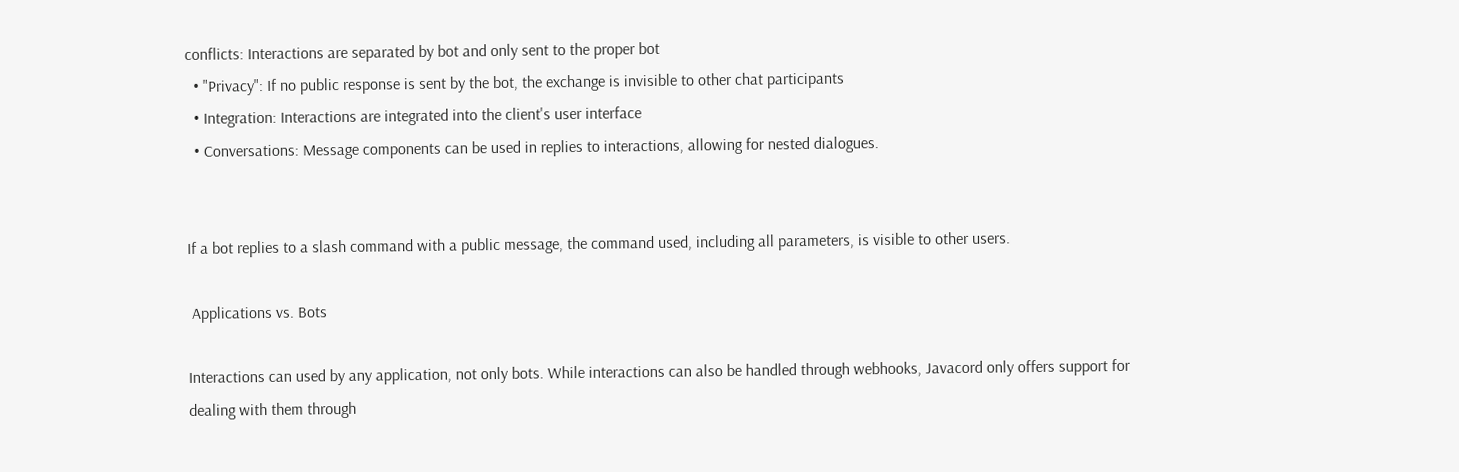conflicts: Interactions are separated by bot and only sent to the proper bot
  • "Privacy": If no public response is sent by the bot, the exchange is invisible to other chat participants
  • Integration: Interactions are integrated into the client's user interface
  • Conversations: Message components can be used in replies to interactions, allowing for nested dialogues.


If a bot replies to a slash command with a public message, the command used, including all parameters, is visible to other users.

 Applications vs. Bots

Interactions can used by any application, not only bots. While interactions can also be handled through webhooks, Javacord only offers support for dealing with them through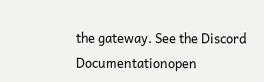the gateway. See the Discord Documentationopen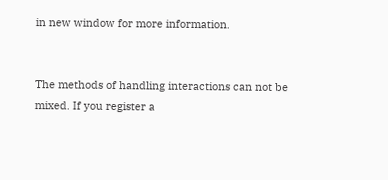in new window for more information.


The methods of handling interactions can not be mixed. If you register a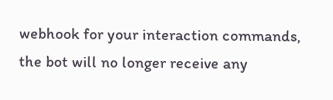webhook for your interaction commands, the bot will no longer receive any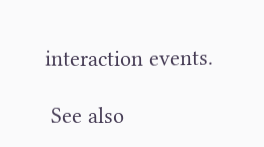interaction events.

 See also